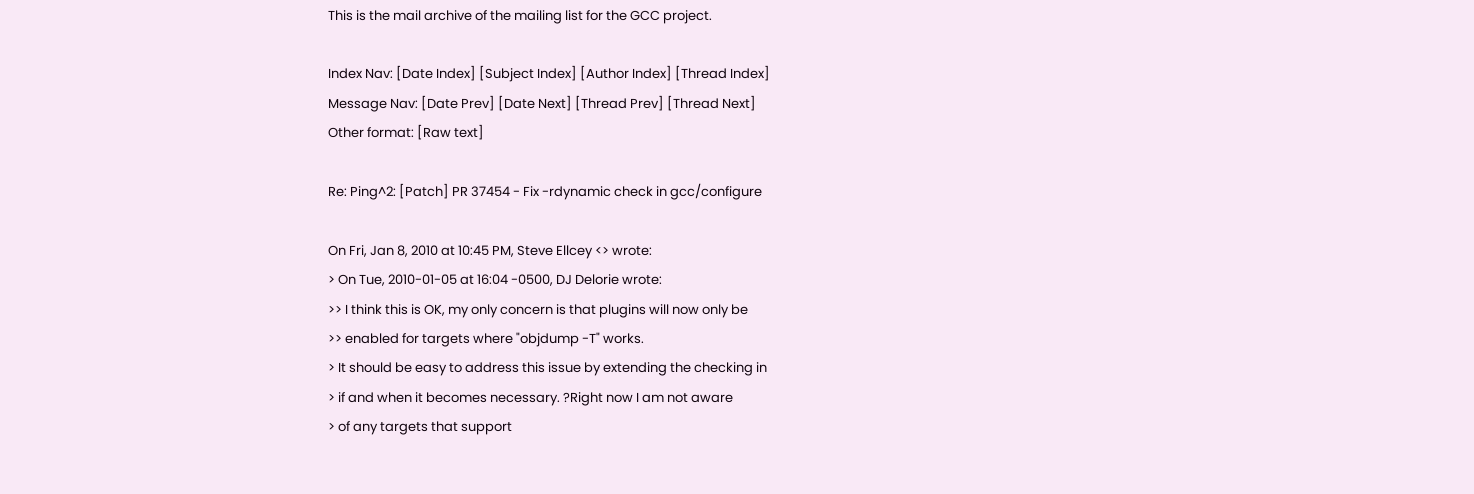This is the mail archive of the mailing list for the GCC project.

Index Nav: [Date Index] [Subject Index] [Author Index] [Thread Index]
Message Nav: [Date Prev] [Date Next] [Thread Prev] [Thread Next]
Other format: [Raw text]

Re: Ping^2: [Patch] PR 37454 - Fix -rdynamic check in gcc/configure

On Fri, Jan 8, 2010 at 10:45 PM, Steve Ellcey <> wrote:
> On Tue, 2010-01-05 at 16:04 -0500, DJ Delorie wrote:
>> I think this is OK, my only concern is that plugins will now only be
>> enabled for targets where "objdump -T" works.
> It should be easy to address this issue by extending the checking in
> if and when it becomes necessary. ?Right now I am not aware
> of any targets that support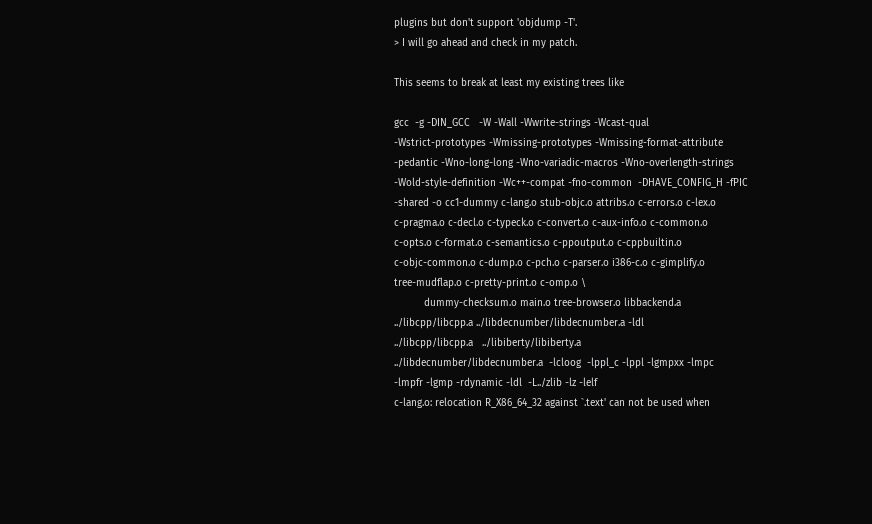plugins but don't support 'objdump -T'.
> I will go ahead and check in my patch.

This seems to break at least my existing trees like

gcc  -g -DIN_GCC   -W -Wall -Wwrite-strings -Wcast-qual
-Wstrict-prototypes -Wmissing-prototypes -Wmissing-format-attribute
-pedantic -Wno-long-long -Wno-variadic-macros -Wno-overlength-strings
-Wold-style-definition -Wc++-compat -fno-common  -DHAVE_CONFIG_H -fPIC
-shared -o cc1-dummy c-lang.o stub-objc.o attribs.o c-errors.o c-lex.o
c-pragma.o c-decl.o c-typeck.o c-convert.o c-aux-info.o c-common.o
c-opts.o c-format.o c-semantics.o c-ppoutput.o c-cppbuiltin.o
c-objc-common.o c-dump.o c-pch.o c-parser.o i386-c.o c-gimplify.o
tree-mudflap.o c-pretty-print.o c-omp.o \
          dummy-checksum.o main.o tree-browser.o libbackend.a
../libcpp/libcpp.a ../libdecnumber/libdecnumber.a -ldl
../libcpp/libcpp.a   ../libiberty/libiberty.a
../libdecnumber/libdecnumber.a  -lcloog  -lppl_c -lppl -lgmpxx -lmpc
-lmpfr -lgmp -rdynamic -ldl  -L../zlib -lz -lelf
c-lang.o: relocation R_X86_64_32 against `.text' can not be used when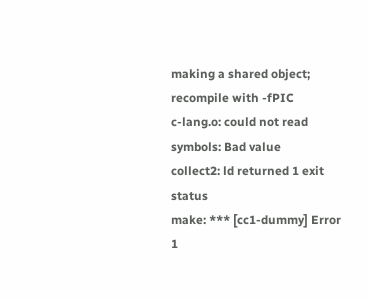making a shared object; recompile with -fPIC
c-lang.o: could not read symbols: Bad value
collect2: ld returned 1 exit status
make: *** [cc1-dummy] Error 1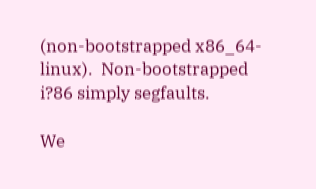(non-bootstrapped x86_64-linux).  Non-bootstrapped i?86 simply segfaults.

We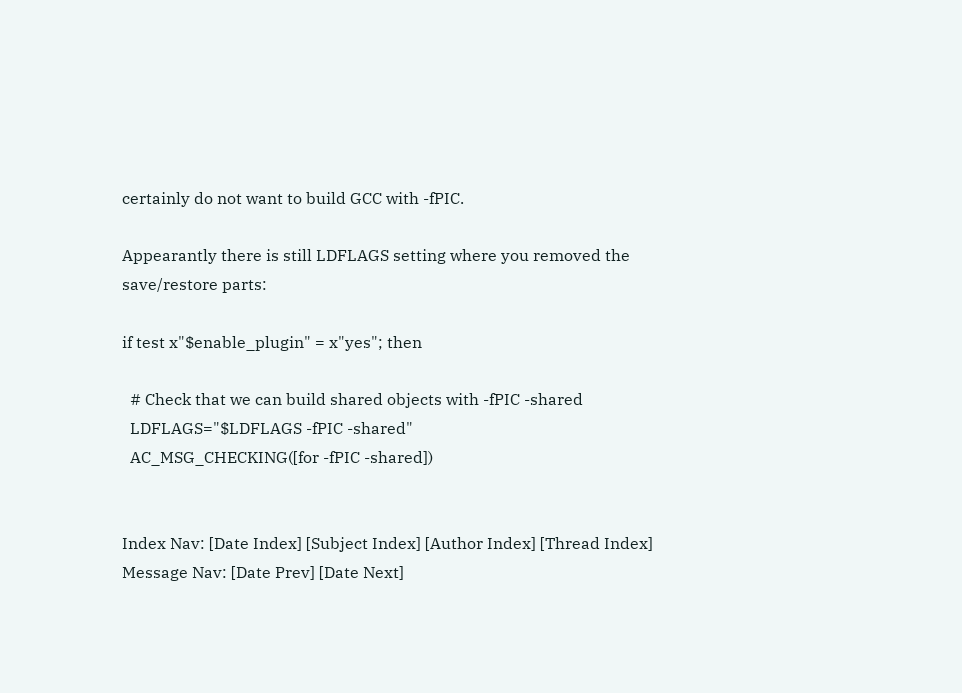certainly do not want to build GCC with -fPIC.

Appearantly there is still LDFLAGS setting where you removed the
save/restore parts:

if test x"$enable_plugin" = x"yes"; then

  # Check that we can build shared objects with -fPIC -shared
  LDFLAGS="$LDFLAGS -fPIC -shared"
  AC_MSG_CHECKING([for -fPIC -shared])


Index Nav: [Date Index] [Subject Index] [Author Index] [Thread Index]
Message Nav: [Date Prev] [Date Next]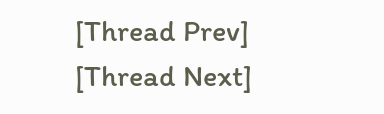[Thread Prev] [Thread Next]